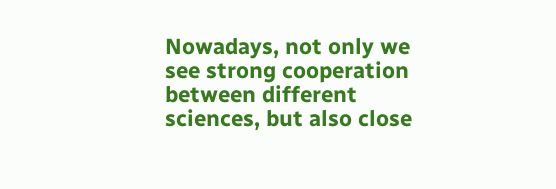Nowadays, not only we see strong cooperation between different sciences, but also close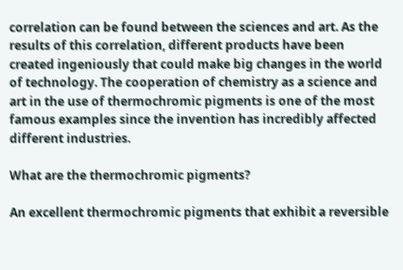correlation can be found between the sciences and art. As the results of this correlation, different products have been created ingeniously that could make big changes in the world of technology. The cooperation of chemistry as a science and art in the use of thermochromic pigments is one of the most famous examples since the invention has incredibly affected different industries.

What are the thermochromic pigments?

An excellent thermochromic pigments that exhibit a reversible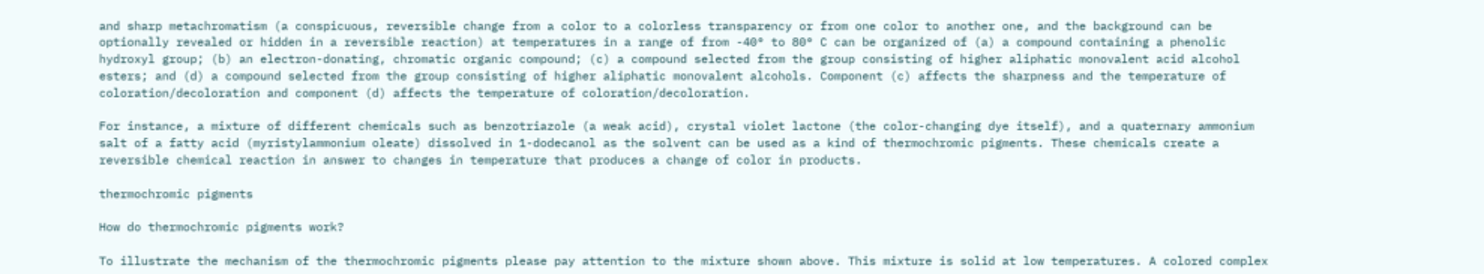and sharp metachromatism (a conspicuous, reversible change from a color to a colorless transparency or from one color to another one, and the background can be optionally revealed or hidden in a reversible reaction) at temperatures in a range of from -40° to 80° C can be organized of (a) a compound containing a phenolic hydroxyl group; (b) an electron-donating, chromatic organic compound; (c) a compound selected from the group consisting of higher aliphatic monovalent acid alcohol esters; and (d) a compound selected from the group consisting of higher aliphatic monovalent alcohols. Component (c) affects the sharpness and the temperature of coloration/decoloration and component (d) affects the temperature of coloration/decoloration.

For instance, a mixture of different chemicals such as benzotriazole (a weak acid), crystal violet lactone (the color-changing dye itself), and a quaternary ammonium salt of a fatty acid (myristylammonium oleate) dissolved in 1-dodecanol as the solvent can be used as a kind of thermochromic pigments. These chemicals create a reversible chemical reaction in answer to changes in temperature that produces a change of color in products.

thermochromic pigments

How do thermochromic pigments work?

To illustrate the mechanism of the thermochromic pigments please pay attention to the mixture shown above. This mixture is solid at low temperatures. A colored complex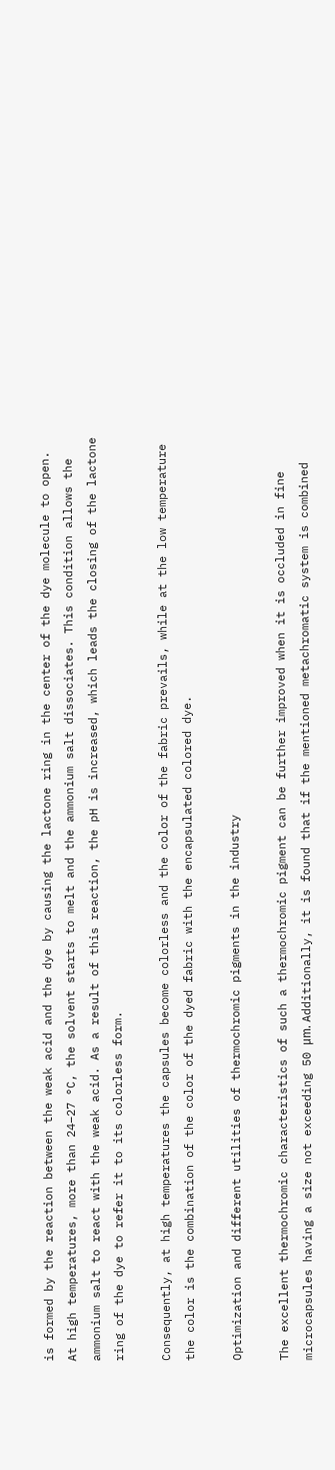is formed by the reaction between the weak acid and the dye by causing the lactone ring in the center of the dye molecule to open. At high temperatures, more than 24–27 °C, the solvent starts to melt and the ammonium salt dissociates. This condition allows the ammonium salt to react with the weak acid. As a result of this reaction, the pH is increased, which leads the closing of the lactone ring of the dye to refer it to its colorless form.

Consequently, at high temperatures the capsules become colorless and the color of the fabric prevails, while at the low temperature the color is the combination of the color of the dyed fabric with the encapsulated colored dye.

Optimization and different utilities of thermochromic pigments in the industry

The excellent thermochromic characteristics of such a thermochromic pigment can be further improved when it is occluded in fine microcapsules having a size not exceeding 50 μm. Additionally, it is found that if the mentioned metachromatic system is combined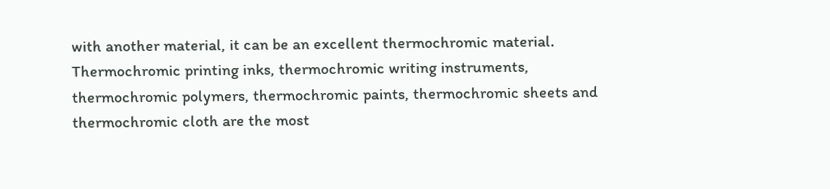with another material, it can be an excellent thermochromic material.
Thermochromic printing inks, thermochromic writing instruments, thermochromic polymers, thermochromic paints, thermochromic sheets and thermochromic cloth are the most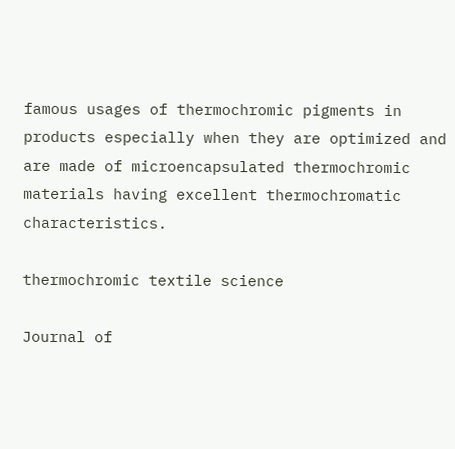famous usages of thermochromic pigments in products especially when they are optimized and are made of microencapsulated thermochromic materials having excellent thermochromatic characteristics.

thermochromic textile science

Journal of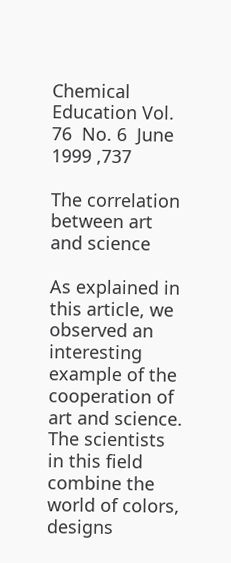Chemical Education Vol. 76  No. 6  June 1999 ,737

The correlation between art and science

As explained in this article, we observed an interesting example of the cooperation of art and science. The scientists in this field combine the world of colors, designs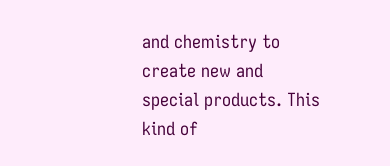and chemistry to create new and special products. This kind of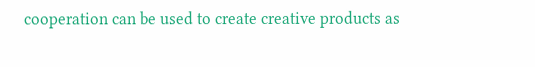cooperation can be used to create creative products as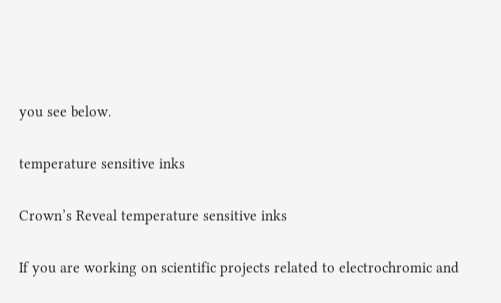you see below.

temperature sensitive inks

Crown’s Reveal temperature sensitive inks

If you are working on scientific projects related to electrochromic and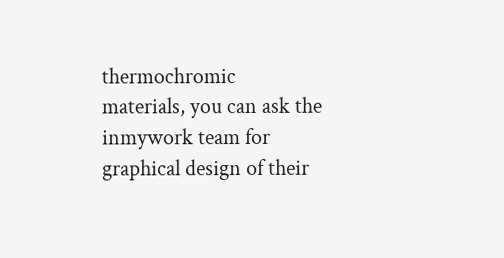thermochromic materials, you can ask the inmywork team for graphical design of their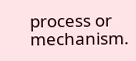process or mechanism.